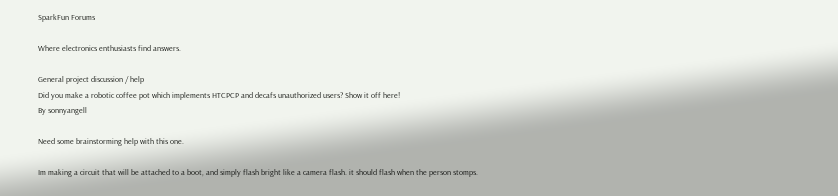SparkFun Forums

Where electronics enthusiasts find answers.

General project discussion / help
Did you make a robotic coffee pot which implements HTCPCP and decafs unauthorized users? Show it off here!
By sonnyangell

Need some brainstorming help with this one.

Im making a circuit that will be attached to a boot, and simply flash bright like a camera flash. it should flash when the person stomps.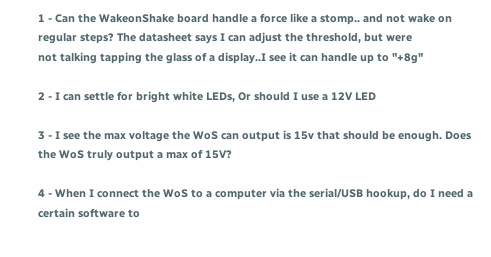1 - Can the WakeonShake board handle a force like a stomp.. and not wake on regular steps? The datasheet says I can adjust the threshold, but were
not talking tapping the glass of a display..I see it can handle up to "+8g"

2 - I can settle for bright white LEDs, Or should I use a 12V LED

3 - I see the max voltage the WoS can output is 15v that should be enough. Does the WoS truly output a max of 15V?

4 - When I connect the WoS to a computer via the serial/USB hookup, do I need a certain software to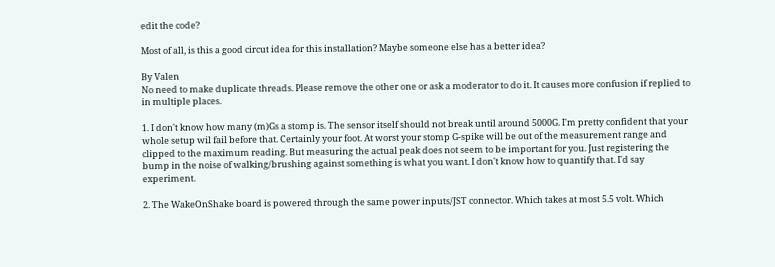edit the code?

Most of all, is this a good circut idea for this installation? Maybe someone else has a better idea?

By Valen
No need to make duplicate threads. Please remove the other one or ask a moderator to do it. It causes more confusion if replied to in multiple places.

1. I don't know how many (m)Gs a stomp is. The sensor itself should not break until around 5000G. I'm pretty confident that your whole setup wil fail before that. Certainly your foot. At worst your stomp G-spike will be out of the measurement range and clipped to the maximum reading. But measuring the actual peak does not seem to be important for you. Just registering the bump in the noise of walking/brushing against something is what you want. I don't know how to quantify that. I'd say experiment.

2. The WakeOnShake board is powered through the same power inputs/JST connector. Which takes at most 5.5 volt. Which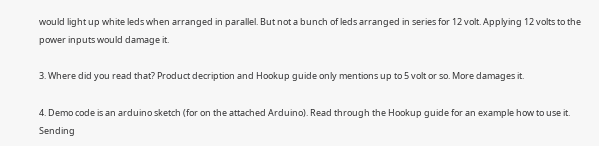would light up white leds when arranged in parallel. But not a bunch of leds arranged in series for 12 volt. Applying 12 volts to the power inputs would damage it.

3. Where did you read that? Product decription and Hookup guide only mentions up to 5 volt or so. More damages it.

4. Demo code is an arduino sketch (for on the attached Arduino). Read through the Hookup guide for an example how to use it. Sending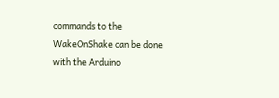commands to the WakeOnShake can be done with the Arduino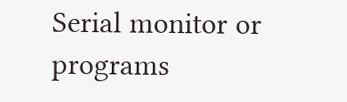Serial monitor or programs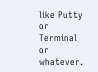like Putty or Terminal or whatever.